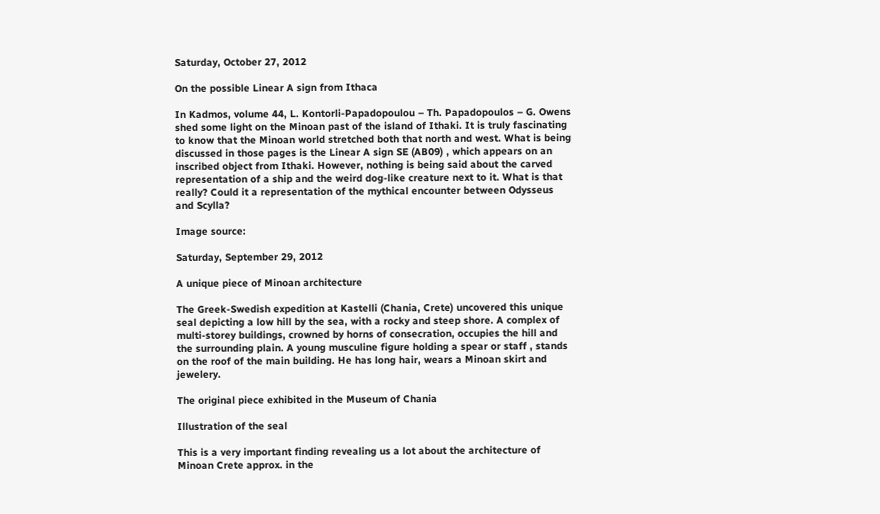Saturday, October 27, 2012

On the possible Linear A sign from Ithaca

In Kadmos, volume 44, L. Kontorli-Papadopoulou – Th. Papadopoulos – G. Owens shed some light on the Minoan past of the island of Ithaki. It is truly fascinating to know that the Minoan world stretched both that north and west. What is being discussed in those pages is the Linear A sign SE (AB09) , which appears on an inscribed object from Ithaki. However, nothing is being said about the carved representation of a ship and the weird dog-like creature next to it. What is that really? Could it a representation of the mythical encounter between Odysseus and Scylla?

Image source:

Saturday, September 29, 2012

A unique piece of Minoan architecture

The Greek-Swedish expedition at Kastelli (Chania, Crete) uncovered this unique seal depicting a low hill by the sea, with a rocky and steep shore. A complex of multi-storey buildings, crowned by horns of consecration, occupies the hill and the surrounding plain. A young musculine figure holding a spear or staff , stands on the roof of the main building. He has long hair, wears a Minoan skirt and jewelery.

The original piece exhibited in the Museum of Chania

Illustration of the seal

This is a very important finding revealing us a lot about the architecture of Minoan Crete approx. in the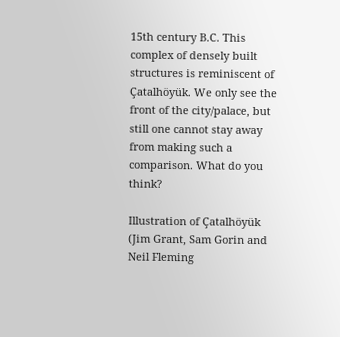15th century B.C. This complex of densely built structures is reminiscent of Çatalhöyük. We only see the front of the city/palace, but still one cannot stay away from making such a comparison. What do you think?

Illustration of Çatalhöyük (Jim Grant, Sam Gorin and Neil Fleming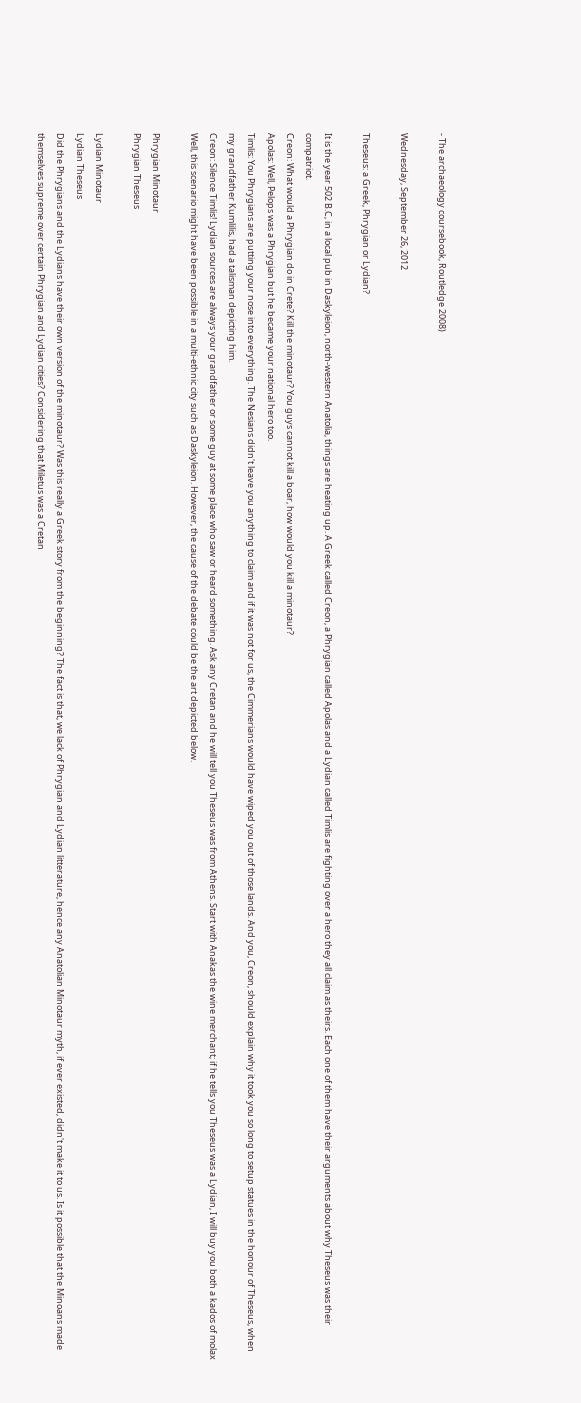- The archaeology coursebook, Routledge 2008)

Wednesday, September 26, 2012

Theseus: a Greek, Phrygian or Lydian?

It is the year 502 B.C, in a local pub in Daskyleion, north-western Anatolia, things are heating up. A Greek called Creon, a Phrygian called Apolas and a Lydian called Timlis are fighting over a hero they all claim as theirs. Each one of them have their arguments about why Theseus was their compatriot.
Creon: What would a Phrygian do in Crete? Kill the minotaur? You guys cannot kill a boar, how would you kill a minotaur?
Apolas: Well, Pelops was a Phrygian but he became your national hero too.
Timlis: You Phrygians are putting your nose into everything. The Nesians didn't leave you anything to claim and if it was not for us, the Cimmerians would have wiped you out of those lands. And you, Creon, should explain why it took you so long to setup statues in the honour of Theseus, when my grandfather Kumlilis, had a talisman depicting him.
Creon: Silence Timlis! Lydian sources are always your grandfather or some guy at some place who saw or heard something. Ask any Cretan and he will tell you Theseus was from Athens. Start with Anakas the wine merchant; if he tells you Theseus was a Lydian, I will buy you both a kados of molax
Well, this scenario might have been possible in a multi-ethnic city such as Daskyleion. However, the cause of the debate could be the art depicted below.

Phrygian Minotaur
Phrygian Theseus

Lydian Minotaur
Lydian Theseus
Did the Phrygians and the Lydians have their own version of the minotaur? Was this really a Greek story from the beginning? The fact is that, we lack of Phrygian and Lydian litterature, hence any Anatolian Minotaur myth, if ever existed, didn't make it to us. Is it possible that the Minoans made themselves supreme over certain Phrygian and Lydian cities? Considering that Miletus was a Cretan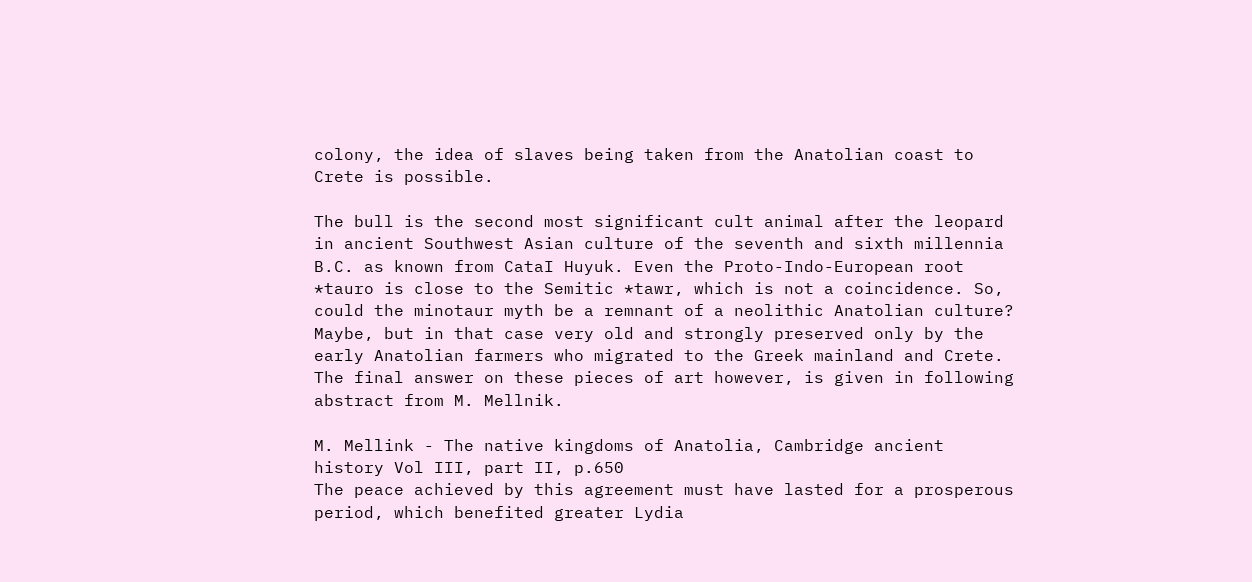colony, the idea of slaves being taken from the Anatolian coast to Crete is possible.

The bull is the second most significant cult animal after the leopard in ancient Southwest Asian culture of the seventh and sixth millennia B.C. as known from CataI Huyuk. Even the Proto-Indo-European root *tauro is close to the Semitic *tawr, which is not a coincidence. So, could the minotaur myth be a remnant of a neolithic Anatolian culture? Maybe, but in that case very old and strongly preserved only by the early Anatolian farmers who migrated to the Greek mainland and Crete. The final answer on these pieces of art however, is given in following abstract from M. Mellnik.

M. Mellink - The native kingdoms of Anatolia, Cambridge ancient history Vol III, part II, p.650
The peace achieved by this agreement must have lasted for a prosperous period, which benefited greater Lydia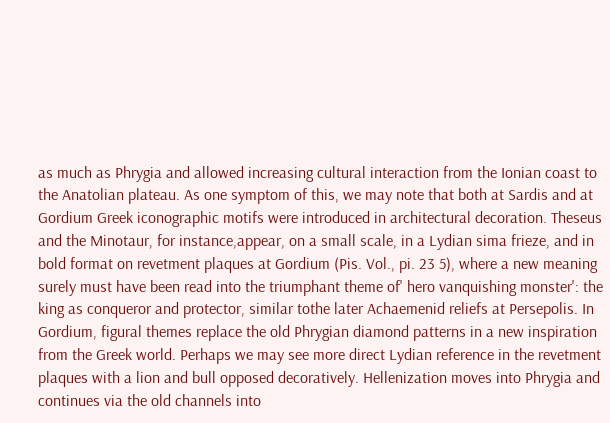as much as Phrygia and allowed increasing cultural interaction from the Ionian coast to the Anatolian plateau. As one symptom of this, we may note that both at Sardis and at Gordium Greek iconographic motifs were introduced in architectural decoration. Theseus and the Minotaur, for instance,appear, on a small scale, in a Lydian sima frieze, and in bold format on revetment plaques at Gordium (Pis. Vol., pi. 23 5), where a new meaning surely must have been read into the triumphant theme of' hero vanquishing monster': the king as conqueror and protector, similar tothe later Achaemenid reliefs at Persepolis. In Gordium, figural themes replace the old Phrygian diamond patterns in a new inspiration from the Greek world. Perhaps we may see more direct Lydian reference in the revetment plaques with a lion and bull opposed decoratively. Hellenization moves into Phrygia and continues via the old channels into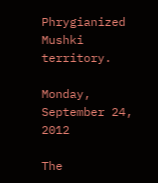Phrygianized Mushki territory.

Monday, September 24, 2012

The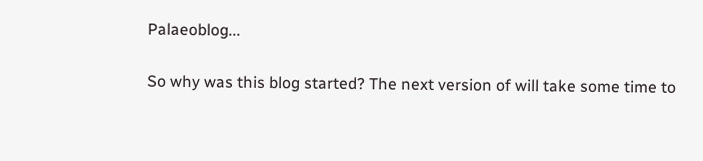Palaeoblog...

So why was this blog started? The next version of will take some time to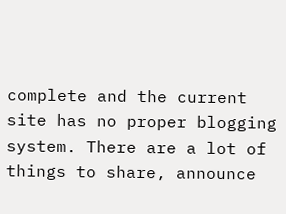complete and the current site has no proper blogging system. There are a lot of things to share, announce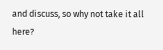and discuss, so why not take it all here?